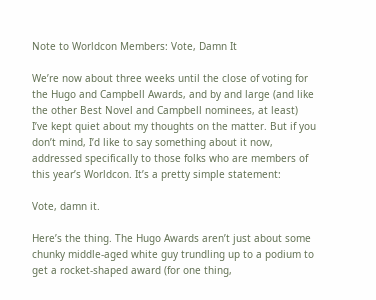Note to Worldcon Members: Vote, Damn It

We’re now about three weeks until the close of voting for the Hugo and Campbell Awards, and by and large (and like the other Best Novel and Campbell nominees, at least) I’ve kept quiet about my thoughts on the matter. But if you don’t mind, I’d like to say something about it now, addressed specifically to those folks who are members of this year’s Worldcon. It’s a pretty simple statement:

Vote, damn it.

Here’s the thing. The Hugo Awards aren’t just about some chunky middle-aged white guy trundling up to a podium to get a rocket-shaped award (for one thing,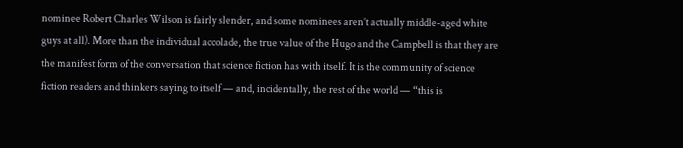nominee Robert Charles Wilson is fairly slender, and some nominees aren’t actually middle-aged white guys at all). More than the individual accolade, the true value of the Hugo and the Campbell is that they are the manifest form of the conversation that science fiction has with itself. It is the community of science fiction readers and thinkers saying to itself — and, incidentally, the rest of the world — “this is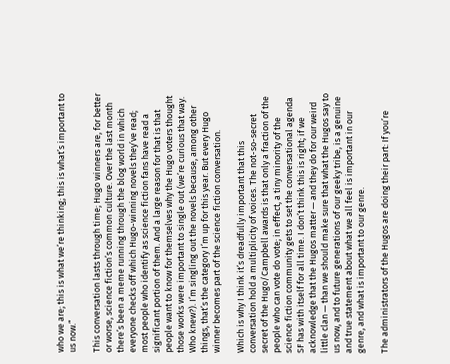who we are; this is what we’re thinking; this is what’s important to us now.”

This conversation lasts through time; Hugo winners are, for better or worse, science fiction’s common culture. Over the last month there’s been a meme running through the blog world in which everyone checks off which Hugo-winning novels they’ve read; most people who identify as science fiction fans have read a significant portion of them. And a large reason for that is that people want to know for themselves why the Hugo voters thought those works were important to single out (we’re curious that way. Who knew?). I’m singling out the novels because, among other things, that’s the category I’m up for this year. But every Hugo winner becomes part of the science fiction conversation.

Which is why I think it’s dreadfully important that this conversation hold a multiplicity of voices. The not-so-secret secret of the Hugo/Campbell awards is that only a fraction of the people who can vote do vote; in effect, a tiny minority of the science fiction community gets to set the conversational agenda SF has with itself for all time. I don’t think this is right; if we acknowledge that the Hugos matter — and they do for our weird little clan — than we should make sure that what the Hugos say to us now, and to future generations of our geeky tribe, is a genuine and true statement about what we all feel is important in our genre, and what is important to our genre.

The administrators of the Hugos are doing their part: If you’re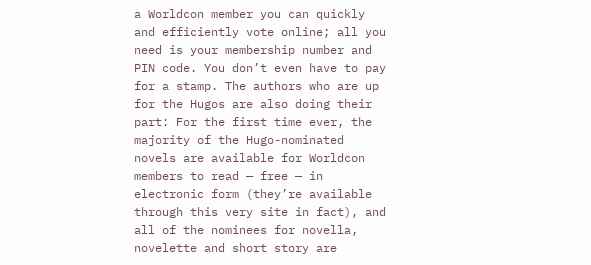a Worldcon member you can quickly and efficiently vote online; all you need is your membership number and PIN code. You don’t even have to pay for a stamp. The authors who are up for the Hugos are also doing their part: For the first time ever, the majority of the Hugo-nominated novels are available for Worldcon members to read — free — in electronic form (they’re available through this very site in fact), and all of the nominees for novella, novelette and short story are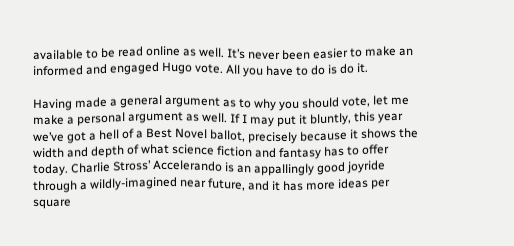available to be read online as well. It’s never been easier to make an informed and engaged Hugo vote. All you have to do is do it.

Having made a general argument as to why you should vote, let me make a personal argument as well. If I may put it bluntly, this year we’ve got a hell of a Best Novel ballot, precisely because it shows the width and depth of what science fiction and fantasy has to offer today. Charlie Stross’ Accelerando is an appallingly good joyride through a wildly-imagined near future, and it has more ideas per square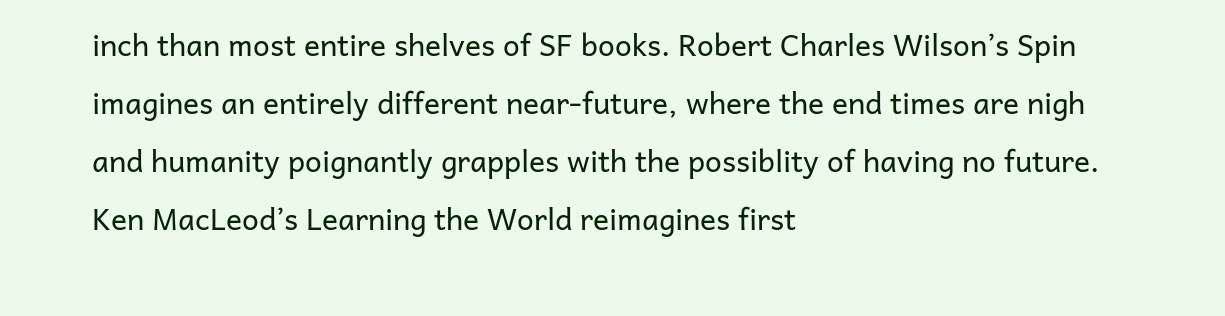inch than most entire shelves of SF books. Robert Charles Wilson’s Spin imagines an entirely different near-future, where the end times are nigh and humanity poignantly grapples with the possiblity of having no future. Ken MacLeod’s Learning the World reimagines first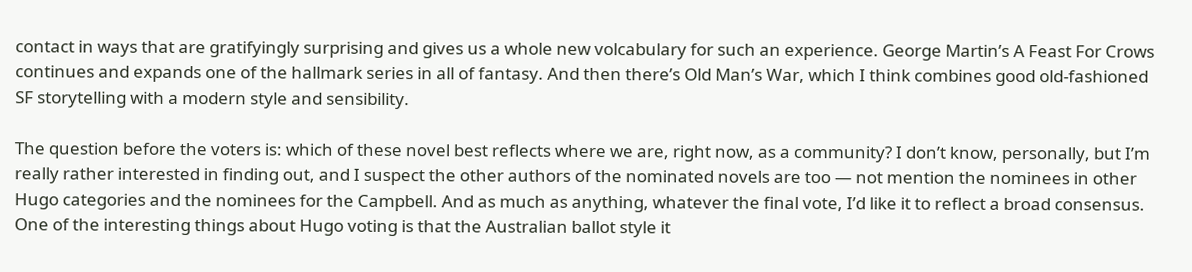contact in ways that are gratifyingly surprising and gives us a whole new volcabulary for such an experience. George Martin’s A Feast For Crows continues and expands one of the hallmark series in all of fantasy. And then there’s Old Man’s War, which I think combines good old-fashioned SF storytelling with a modern style and sensibility.

The question before the voters is: which of these novel best reflects where we are, right now, as a community? I don’t know, personally, but I’m really rather interested in finding out, and I suspect the other authors of the nominated novels are too — not mention the nominees in other Hugo categories and the nominees for the Campbell. And as much as anything, whatever the final vote, I’d like it to reflect a broad consensus. One of the interesting things about Hugo voting is that the Australian ballot style it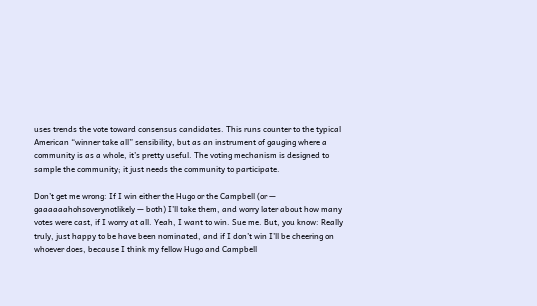uses trends the vote toward consensus candidates. This runs counter to the typical American “winner take all” sensibility, but as an instrument of gauging where a community is as a whole, it’s pretty useful. The voting mechanism is designed to sample the community; it just needs the community to participate.

Don’t get me wrong: If I win either the Hugo or the Campbell (or — gaaaaaahohsoverynotlikely — both) I’ll take them, and worry later about how many votes were cast, if I worry at all. Yeah, I want to win. Sue me. But, you know: Really truly, just happy to be have been nominated, and if I don’t win I’ll be cheering on whoever does, because I think my fellow Hugo and Campbell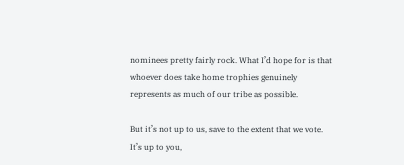nominees pretty fairly rock. What I’d hope for is that whoever does take home trophies genuinely represents as much of our tribe as possible.

But it’s not up to us, save to the extent that we vote. It’s up to you,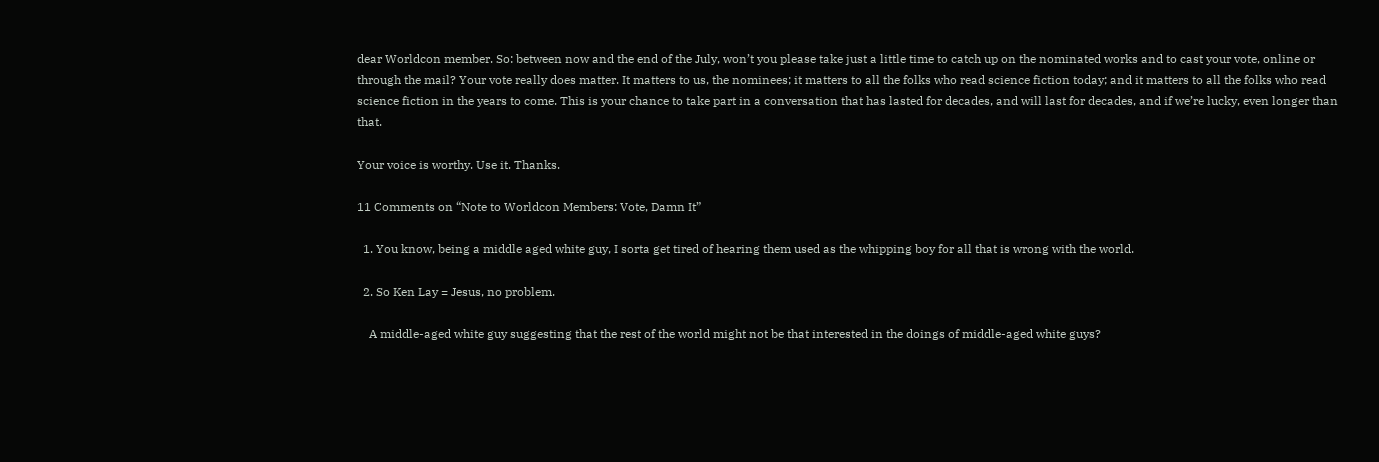dear Worldcon member. So: between now and the end of the July, won’t you please take just a little time to catch up on the nominated works and to cast your vote, online or through the mail? Your vote really does matter. It matters to us, the nominees; it matters to all the folks who read science fiction today; and it matters to all the folks who read science fiction in the years to come. This is your chance to take part in a conversation that has lasted for decades, and will last for decades, and if we’re lucky, even longer than that.

Your voice is worthy. Use it. Thanks.

11 Comments on “Note to Worldcon Members: Vote, Damn It”

  1. You know, being a middle aged white guy, I sorta get tired of hearing them used as the whipping boy for all that is wrong with the world.

  2. So Ken Lay = Jesus, no problem.

    A middle-aged white guy suggesting that the rest of the world might not be that interested in the doings of middle-aged white guys?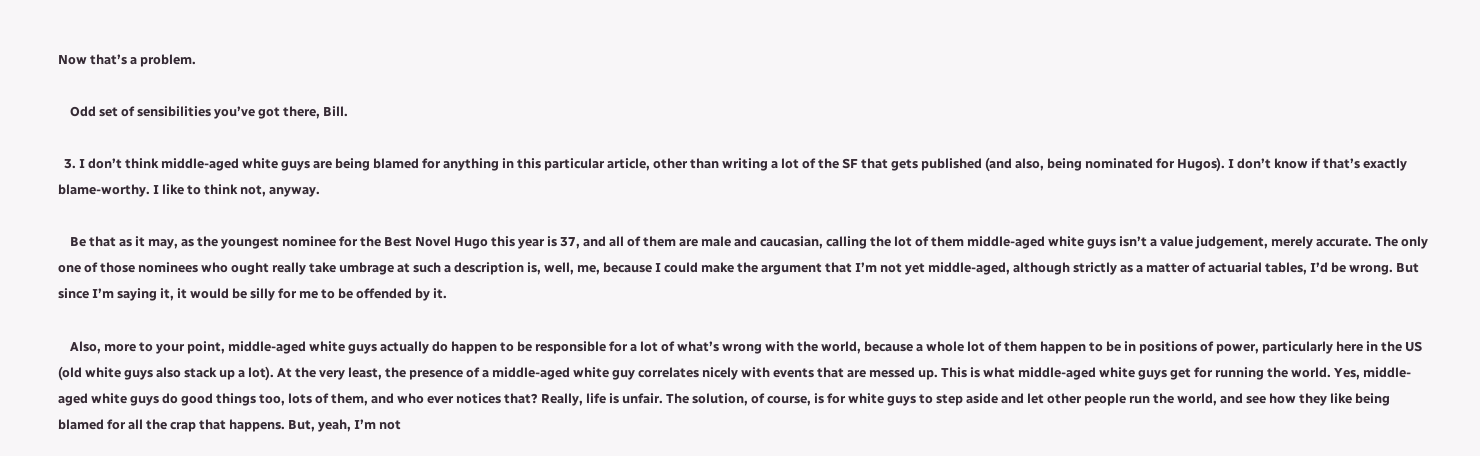Now that’s a problem.

    Odd set of sensibilities you’ve got there, Bill.

  3. I don’t think middle-aged white guys are being blamed for anything in this particular article, other than writing a lot of the SF that gets published (and also, being nominated for Hugos). I don’t know if that’s exactly blame-worthy. I like to think not, anyway.

    Be that as it may, as the youngest nominee for the Best Novel Hugo this year is 37, and all of them are male and caucasian, calling the lot of them middle-aged white guys isn’t a value judgement, merely accurate. The only one of those nominees who ought really take umbrage at such a description is, well, me, because I could make the argument that I’m not yet middle-aged, although strictly as a matter of actuarial tables, I’d be wrong. But since I’m saying it, it would be silly for me to be offended by it.

    Also, more to your point, middle-aged white guys actually do happen to be responsible for a lot of what’s wrong with the world, because a whole lot of them happen to be in positions of power, particularly here in the US (old white guys also stack up a lot). At the very least, the presence of a middle-aged white guy correlates nicely with events that are messed up. This is what middle-aged white guys get for running the world. Yes, middle-aged white guys do good things too, lots of them, and who ever notices that? Really, life is unfair. The solution, of course, is for white guys to step aside and let other people run the world, and see how they like being blamed for all the crap that happens. But, yeah, I’m not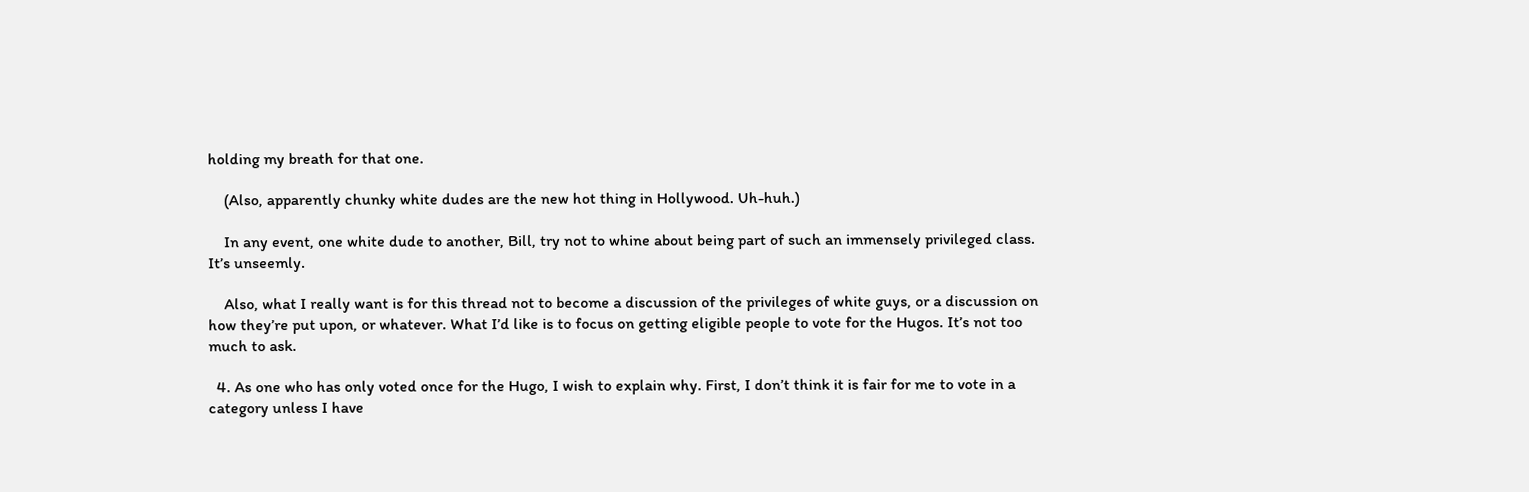holding my breath for that one.

    (Also, apparently chunky white dudes are the new hot thing in Hollywood. Uh-huh.)

    In any event, one white dude to another, Bill, try not to whine about being part of such an immensely privileged class. It’s unseemly.

    Also, what I really want is for this thread not to become a discussion of the privileges of white guys, or a discussion on how they’re put upon, or whatever. What I’d like is to focus on getting eligible people to vote for the Hugos. It’s not too much to ask.

  4. As one who has only voted once for the Hugo, I wish to explain why. First, I don’t think it is fair for me to vote in a category unless I have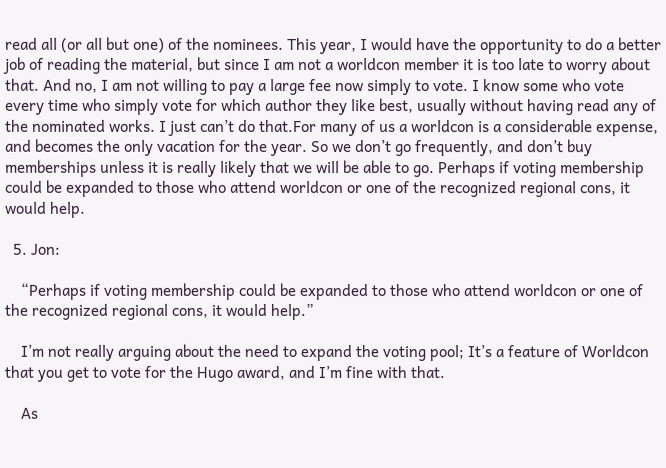read all (or all but one) of the nominees. This year, I would have the opportunity to do a better job of reading the material, but since I am not a worldcon member it is too late to worry about that. And no, I am not willing to pay a large fee now simply to vote. I know some who vote every time who simply vote for which author they like best, usually without having read any of the nominated works. I just can’t do that.For many of us a worldcon is a considerable expense, and becomes the only vacation for the year. So we don’t go frequently, and don’t buy memberships unless it is really likely that we will be able to go. Perhaps if voting membership could be expanded to those who attend worldcon or one of the recognized regional cons, it would help.

  5. Jon:

    “Perhaps if voting membership could be expanded to those who attend worldcon or one of the recognized regional cons, it would help.”

    I’m not really arguing about the need to expand the voting pool; It’s a feature of Worldcon that you get to vote for the Hugo award, and I’m fine with that.

    As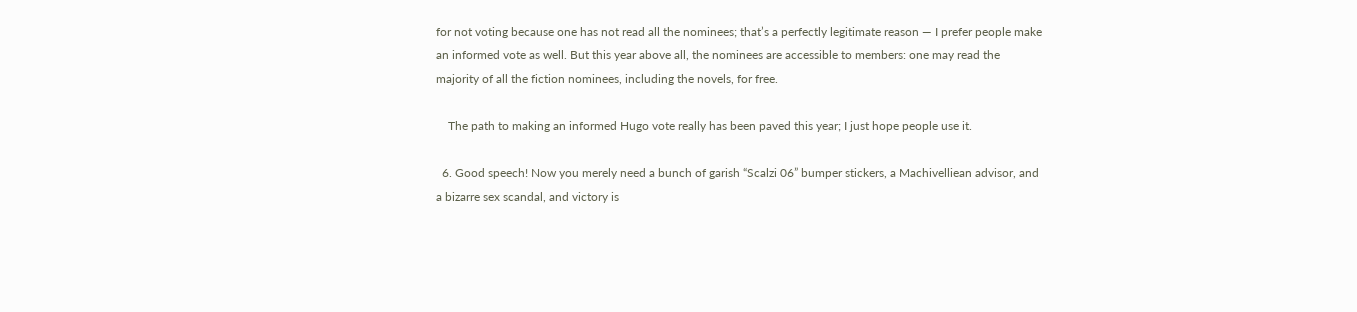for not voting because one has not read all the nominees; that’s a perfectly legitimate reason — I prefer people make an informed vote as well. But this year above all, the nominees are accessible to members: one may read the majority of all the fiction nominees, including the novels, for free.

    The path to making an informed Hugo vote really has been paved this year; I just hope people use it.

  6. Good speech! Now you merely need a bunch of garish “Scalzi 06” bumper stickers, a Machivelliean advisor, and a bizarre sex scandal, and victory is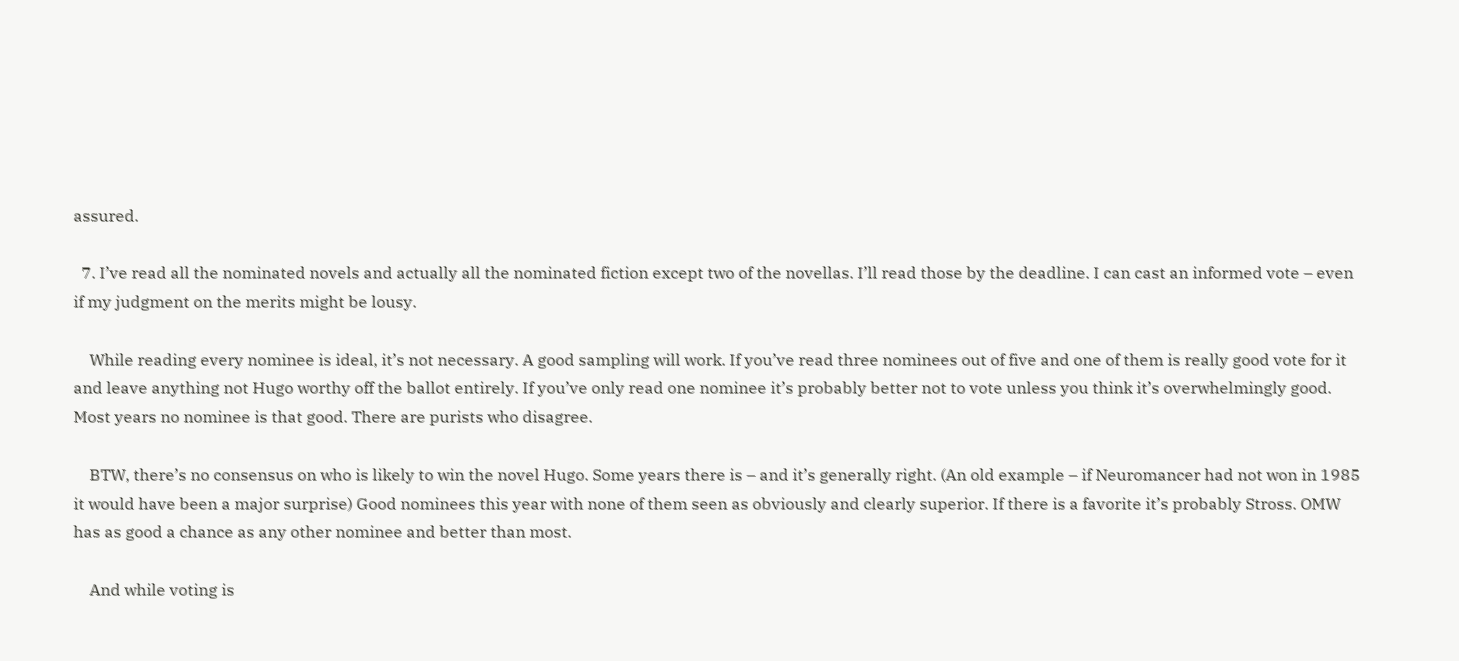assured.

  7. I’ve read all the nominated novels and actually all the nominated fiction except two of the novellas. I’ll read those by the deadline. I can cast an informed vote – even if my judgment on the merits might be lousy.

    While reading every nominee is ideal, it’s not necessary. A good sampling will work. If you’ve read three nominees out of five and one of them is really good vote for it and leave anything not Hugo worthy off the ballot entirely. If you’ve only read one nominee it’s probably better not to vote unless you think it’s overwhelmingly good. Most years no nominee is that good. There are purists who disagree.

    BTW, there’s no consensus on who is likely to win the novel Hugo. Some years there is – and it’s generally right. (An old example – if Neuromancer had not won in 1985 it would have been a major surprise) Good nominees this year with none of them seen as obviously and clearly superior. If there is a favorite it’s probably Stross. OMW has as good a chance as any other nominee and better than most.

    And while voting is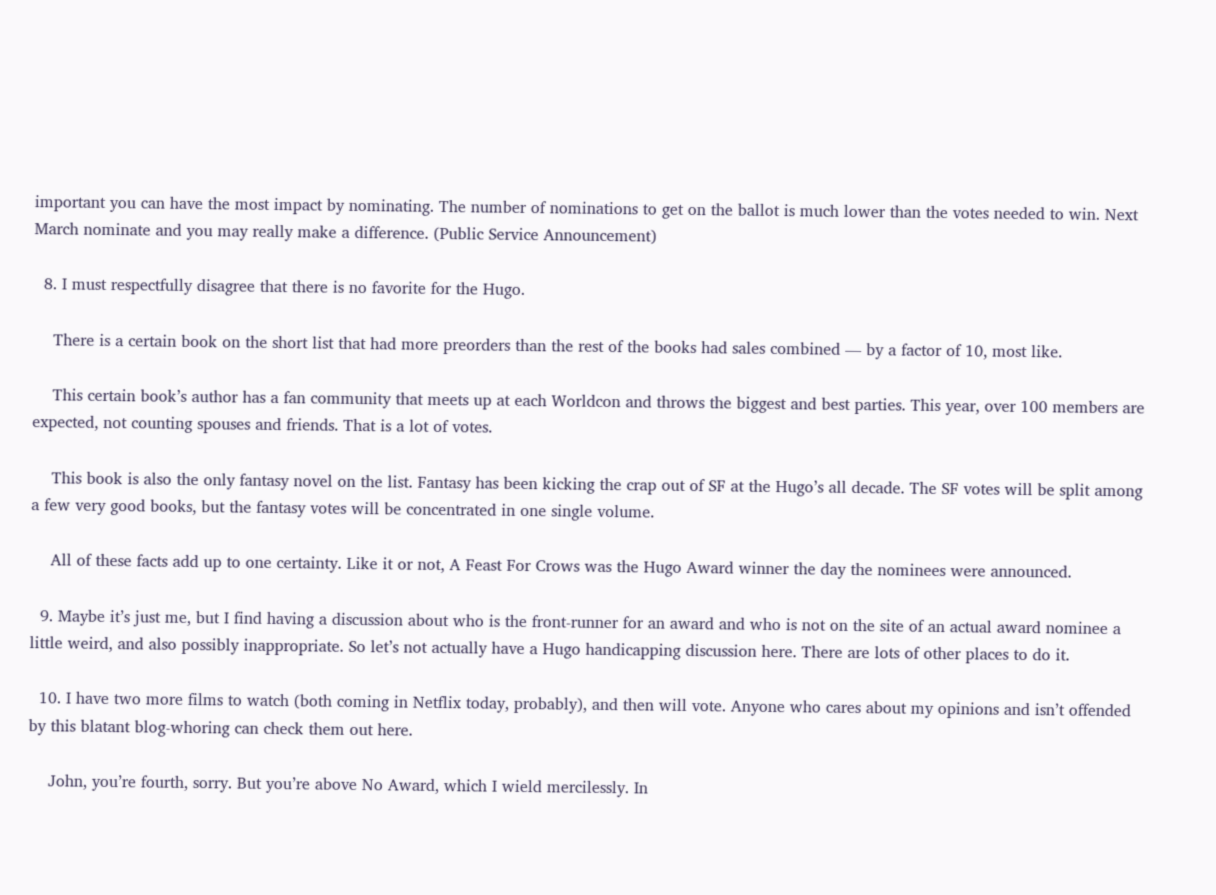important you can have the most impact by nominating. The number of nominations to get on the ballot is much lower than the votes needed to win. Next March nominate and you may really make a difference. (Public Service Announcement)

  8. I must respectfully disagree that there is no favorite for the Hugo.

    There is a certain book on the short list that had more preorders than the rest of the books had sales combined — by a factor of 10, most like.

    This certain book’s author has a fan community that meets up at each Worldcon and throws the biggest and best parties. This year, over 100 members are expected, not counting spouses and friends. That is a lot of votes.

    This book is also the only fantasy novel on the list. Fantasy has been kicking the crap out of SF at the Hugo’s all decade. The SF votes will be split among a few very good books, but the fantasy votes will be concentrated in one single volume.

    All of these facts add up to one certainty. Like it or not, A Feast For Crows was the Hugo Award winner the day the nominees were announced.

  9. Maybe it’s just me, but I find having a discussion about who is the front-runner for an award and who is not on the site of an actual award nominee a little weird, and also possibly inappropriate. So let’s not actually have a Hugo handicapping discussion here. There are lots of other places to do it.

  10. I have two more films to watch (both coming in Netflix today, probably), and then will vote. Anyone who cares about my opinions and isn’t offended by this blatant blog-whoring can check them out here.

    John, you’re fourth, sorry. But you’re above No Award, which I wield mercilessly. In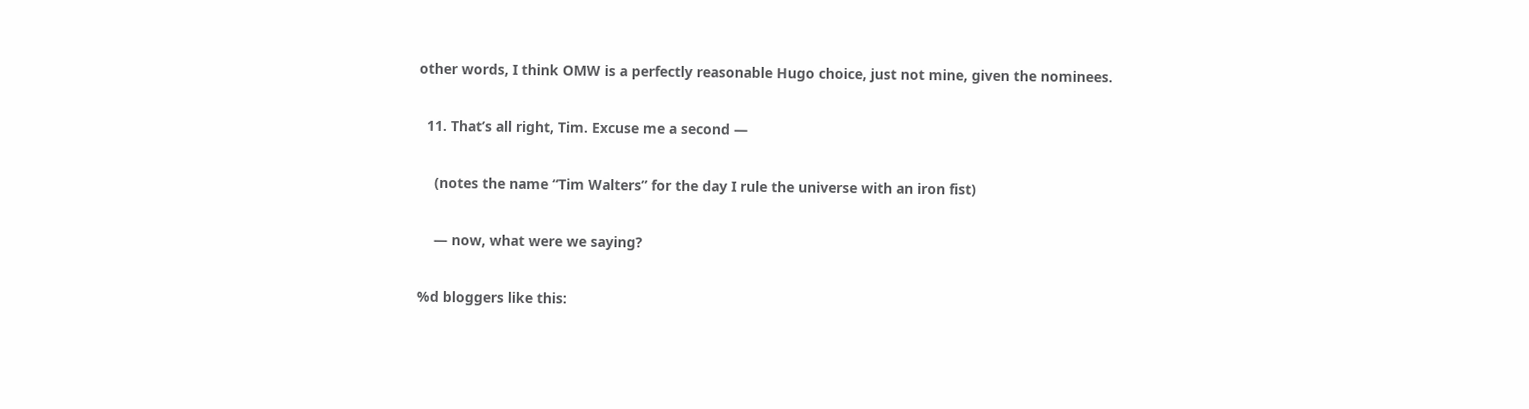other words, I think OMW is a perfectly reasonable Hugo choice, just not mine, given the nominees.

  11. That’s all right, Tim. Excuse me a second —

    (notes the name “Tim Walters” for the day I rule the universe with an iron fist)

    — now, what were we saying?

%d bloggers like this: